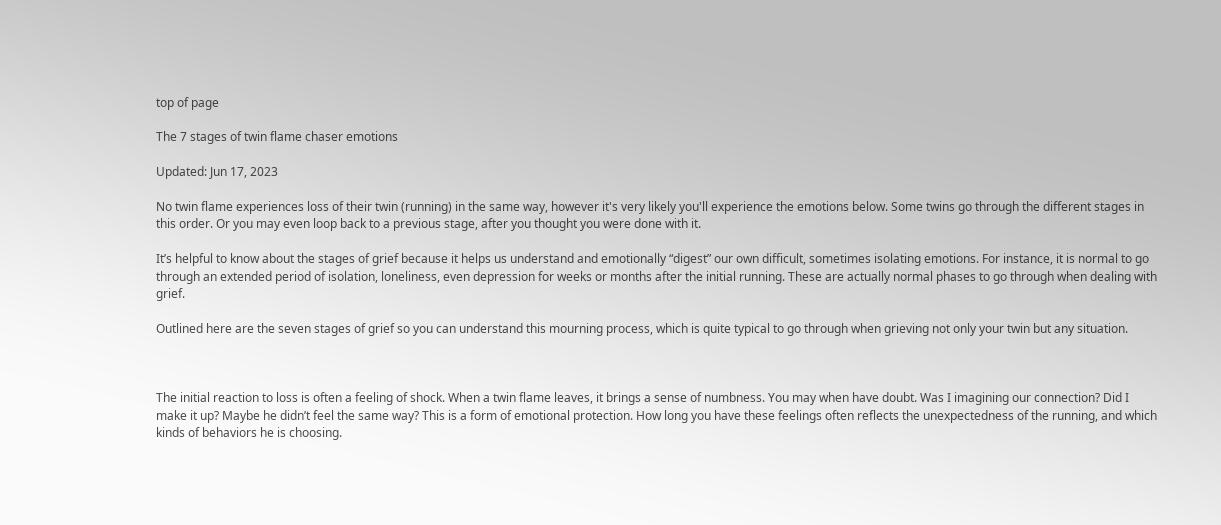top of page

The 7 stages of twin flame chaser emotions

Updated: Jun 17, 2023

No twin flame experiences loss of their twin (running) in the same way, however it's very likely you'll experience the emotions below. Some twins go through the different stages in this order. Or you may even loop back to a previous stage, after you thought you were done with it.

It’s helpful to know about the stages of grief because it helps us understand and emotionally “digest” our own difficult, sometimes isolating emotions. For instance, it is normal to go through an extended period of isolation, loneliness, even depression for weeks or months after the initial running. These are actually normal phases to go through when dealing with grief.

Outlined here are the seven stages of grief so you can understand this mourning process, which is quite typical to go through when grieving not only your twin but any situation.



The initial reaction to loss is often a feeling of shock. When a twin flame leaves, it brings a sense of numbness. You may when have doubt. Was I imagining our connection? Did I make it up? Maybe he didn’t feel the same way? This is a form of emotional protection. How long you have these feelings often reflects the unexpectedness of the running, and which kinds of behaviors he is choosing.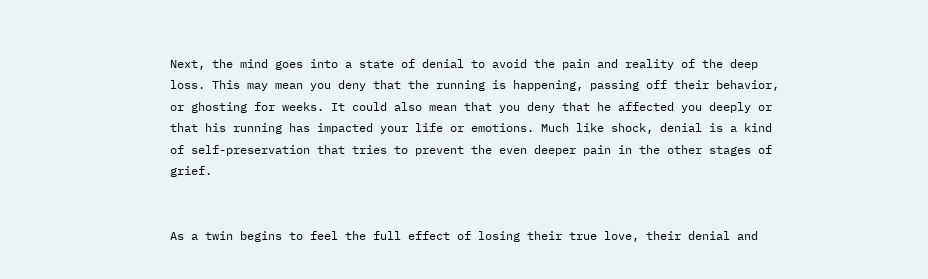Next, the mind goes into a state of denial to avoid the pain and reality of the deep loss. This may mean you deny that the running is happening, passing off their behavior, or ghosting for weeks. It could also mean that you deny that he affected you deeply or that his running has impacted your life or emotions. Much like shock, denial is a kind of self-preservation that tries to prevent the even deeper pain in the other stages of grief.


As a twin begins to feel the full effect of losing their true love, their denial and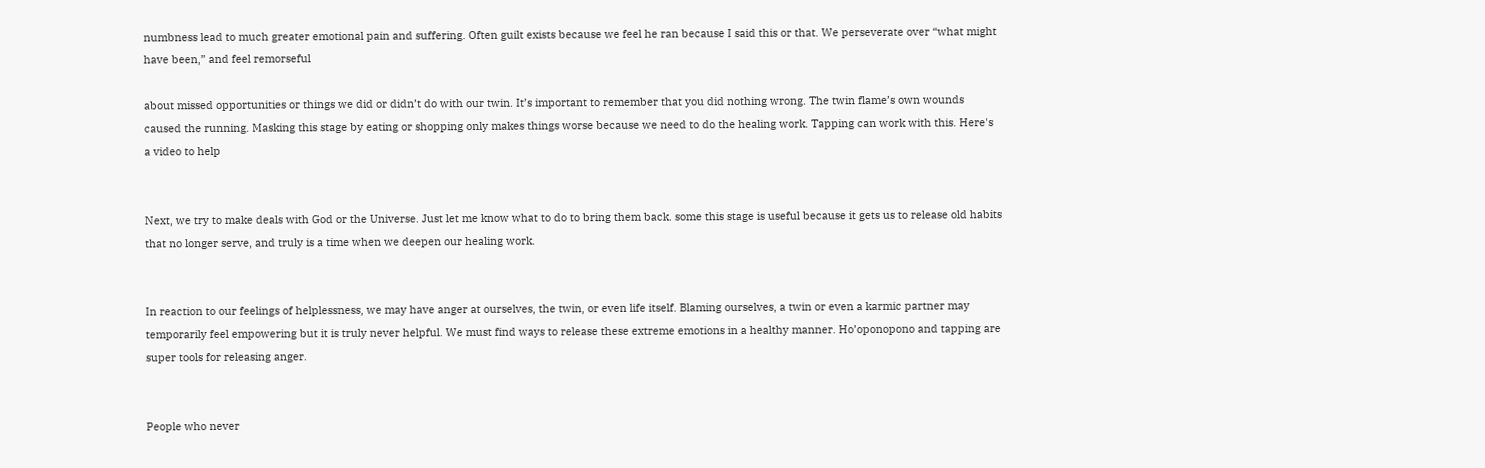numbness lead to much greater emotional pain and suffering. Often guilt exists because we feel he ran because I said this or that. We perseverate over “what might have been,” and feel remorseful

about missed opportunities or things we did or didn’t do with our twin. It’s important to remember that you did nothing wrong. The twin flame’s own wounds caused the running. Masking this stage by eating or shopping only makes things worse because we need to do the healing work. Tapping can work with this. Here's a video to help


Next, we try to make deals with God or the Universe. Just let me know what to do to bring them back. some this stage is useful because it gets us to release old habits that no longer serve, and truly is a time when we deepen our healing work.


In reaction to our feelings of helplessness, we may have anger at ourselves, the twin, or even life itself. Blaming ourselves, a twin or even a karmic partner may temporarily feel empowering but it is truly never helpful. We must find ways to release these extreme emotions in a healthy manner. Ho’oponopono and tapping are super tools for releasing anger.


People who never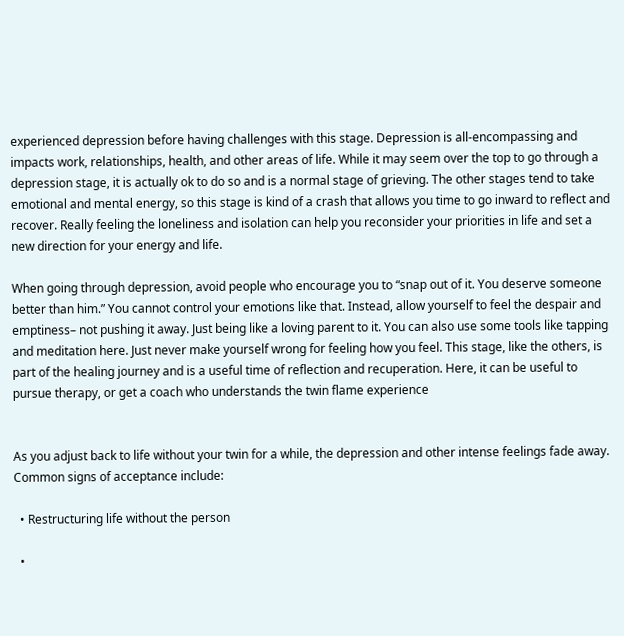experienced depression before having challenges with this stage. Depression is all-encompassing and impacts work, relationships, health, and other areas of life. While it may seem over the top to go through a depression stage, it is actually ok to do so and is a normal stage of grieving. The other stages tend to take emotional and mental energy, so this stage is kind of a crash that allows you time to go inward to reflect and recover. Really feeling the loneliness and isolation can help you reconsider your priorities in life and set a new direction for your energy and life.

When going through depression, avoid people who encourage you to “snap out of it. You deserve someone better than him.” You cannot control your emotions like that. Instead, allow yourself to feel the despair and emptiness– not pushing it away. Just being like a loving parent to it. You can also use some tools like tapping and meditation here. Just never make yourself wrong for feeling how you feel. This stage, like the others, is part of the healing journey and is a useful time of reflection and recuperation. Here, it can be useful to pursue therapy, or get a coach who understands the twin flame experience


As you adjust back to life without your twin for a while, the depression and other intense feelings fade away. Common signs of acceptance include:

  • Restructuring life without the person

  •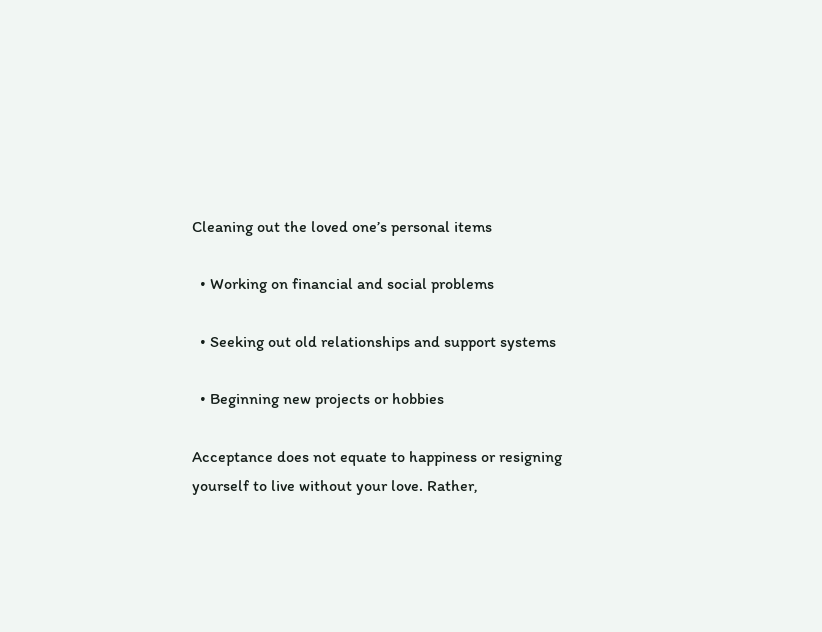Cleaning out the loved one’s personal items

  • Working on financial and social problems

  • Seeking out old relationships and support systems

  • Beginning new projects or hobbies

Acceptance does not equate to happiness or resigning yourself to live without your love. Rather,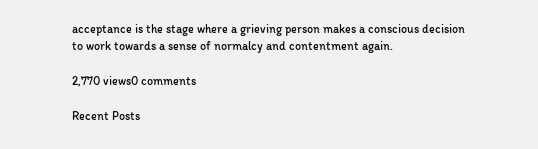acceptance is the stage where a grieving person makes a conscious decision to work towards a sense of normalcy and contentment again.

2,770 views0 comments

Recent Posts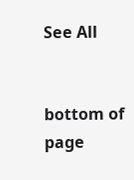See All


bottom of page